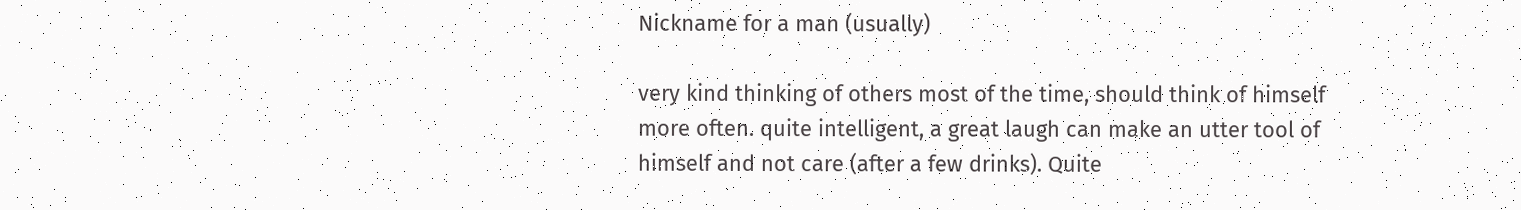Nickname for a man (usually)

very kind thinking of others most of the time, should think of himself more often. quite intelligent, a great laugh can make an utter tool of himself and not care (after a few drinks). Quite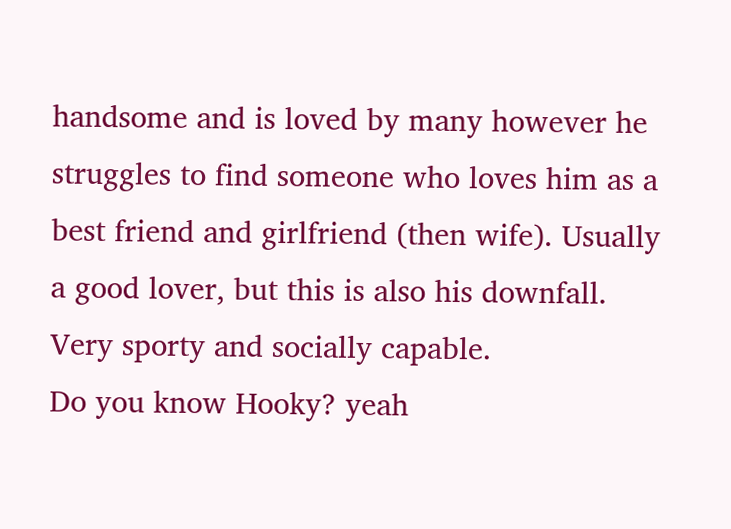handsome and is loved by many however he struggles to find someone who loves him as a best friend and girlfriend (then wife). Usually a good lover, but this is also his downfall.
Very sporty and socially capable.
Do you know Hooky? yeah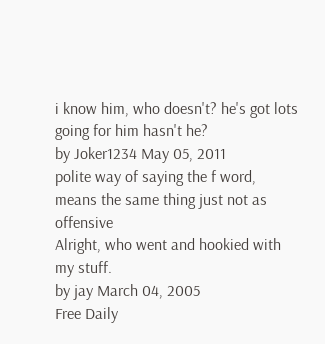i know him, who doesn't? he's got lots going for him hasn't he?
by Joker1234 May 05, 2011
polite way of saying the f word, means the same thing just not as offensive
Alright, who went and hookied with my stuff.
by jay March 04, 2005
Free Daily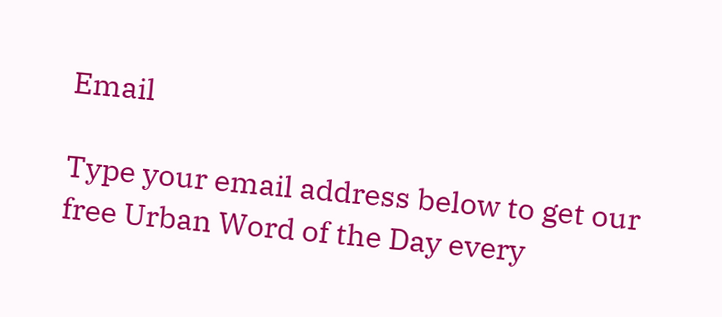Email

Type your email address below to get our free Urban Word of the Day every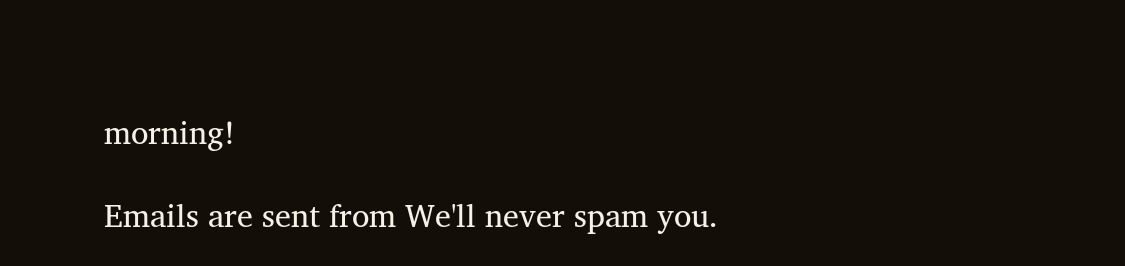morning!

Emails are sent from We'll never spam you.